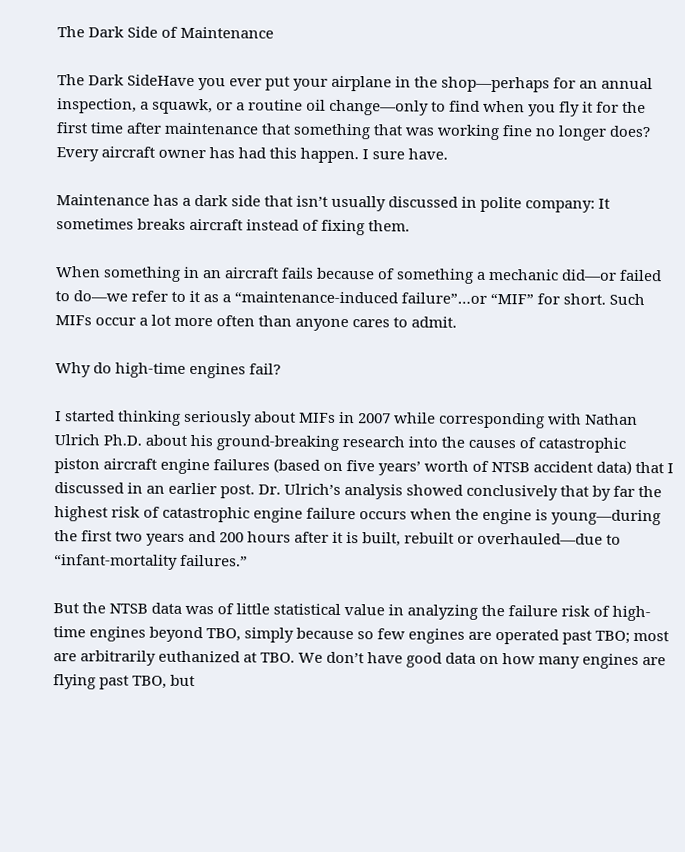The Dark Side of Maintenance

The Dark SideHave you ever put your airplane in the shop—perhaps for an annual inspection, a squawk, or a routine oil change—only to find when you fly it for the first time after maintenance that something that was working fine no longer does?  Every aircraft owner has had this happen. I sure have.

Maintenance has a dark side that isn’t usually discussed in polite company: It sometimes breaks aircraft instead of fixing them.

When something in an aircraft fails because of something a mechanic did—or failed to do—we refer to it as a “maintenance-induced failure”…or “MIF” for short. Such MIFs occur a lot more often than anyone cares to admit.

Why do high-time engines fail?

I started thinking seriously about MIFs in 2007 while corresponding with Nathan Ulrich Ph.D. about his ground-breaking research into the causes of catastrophic piston aircraft engine failures (based on five years’ worth of NTSB accident data) that I discussed in an earlier post. Dr. Ulrich’s analysis showed conclusively that by far the highest risk of catastrophic engine failure occurs when the engine is young—during the first two years and 200 hours after it is built, rebuilt or overhauled—due to “infant-mortality failures.”

But the NTSB data was of little statistical value in analyzing the failure risk of high-time engines beyond TBO, simply because so few engines are operated past TBO; most are arbitrarily euthanized at TBO. We don’t have good data on how many engines are flying past TBO, but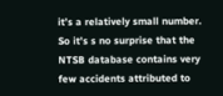it’s a relatively small number. So it’s s no surprise that the NTSB database contains very few accidents attributed to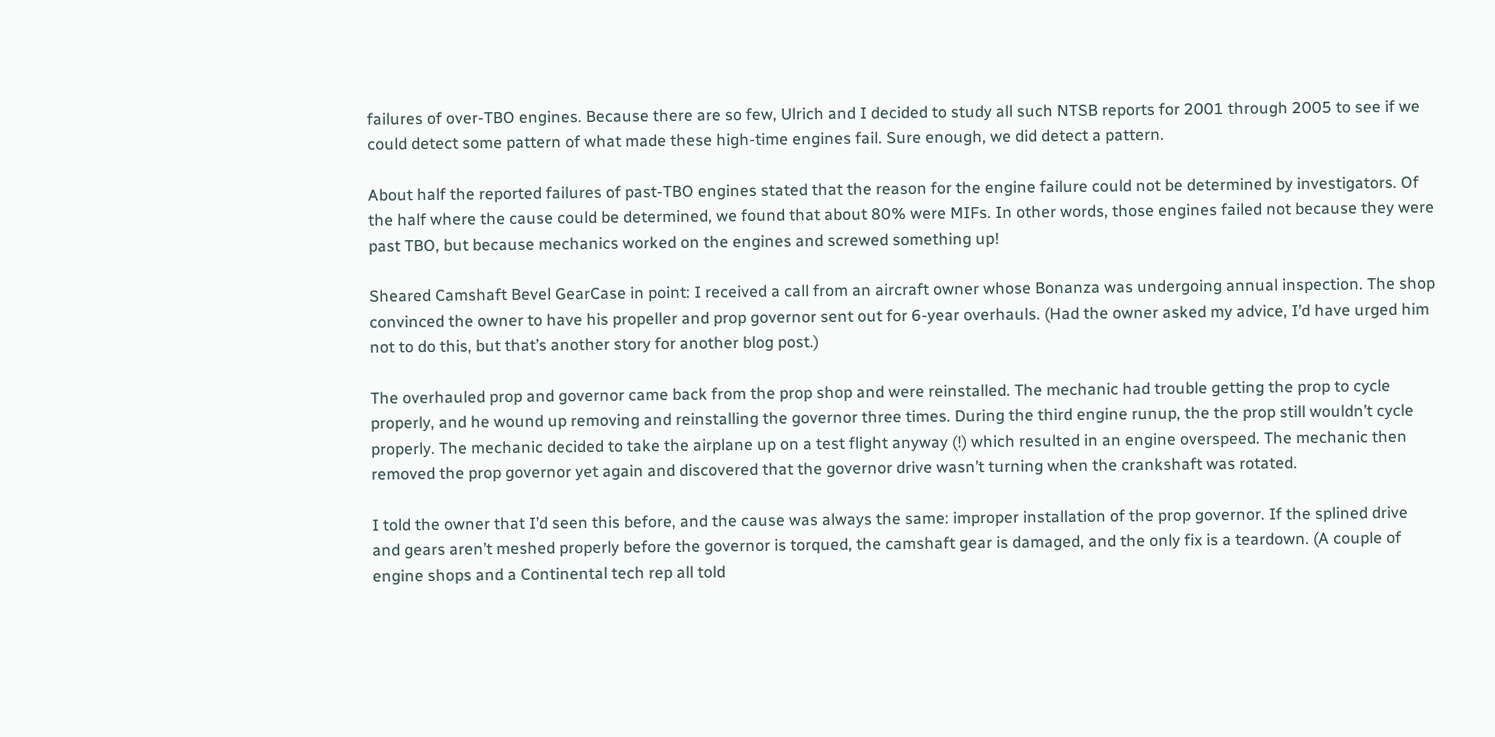failures of over-TBO engines. Because there are so few, Ulrich and I decided to study all such NTSB reports for 2001 through 2005 to see if we could detect some pattern of what made these high-time engines fail. Sure enough, we did detect a pattern.

About half the reported failures of past-TBO engines stated that the reason for the engine failure could not be determined by investigators. Of the half where the cause could be determined, we found that about 80% were MIFs. In other words, those engines failed not because they were past TBO, but because mechanics worked on the engines and screwed something up!

Sheared Camshaft Bevel GearCase in point: I received a call from an aircraft owner whose Bonanza was undergoing annual inspection. The shop convinced the owner to have his propeller and prop governor sent out for 6-year overhauls. (Had the owner asked my advice, I’d have urged him not to do this, but that’s another story for another blog post.)

The overhauled prop and governor came back from the prop shop and were reinstalled. The mechanic had trouble getting the prop to cycle properly, and he wound up removing and reinstalling the governor three times. During the third engine runup, the the prop still wouldn’t cycle properly. The mechanic decided to take the airplane up on a test flight anyway (!) which resulted in an engine overspeed. The mechanic then removed the prop governor yet again and discovered that the governor drive wasn’t turning when the crankshaft was rotated.

I told the owner that I’d seen this before, and the cause was always the same: improper installation of the prop governor. If the splined drive and gears aren’t meshed properly before the governor is torqued, the camshaft gear is damaged, and the only fix is a teardown. (A couple of engine shops and a Continental tech rep all told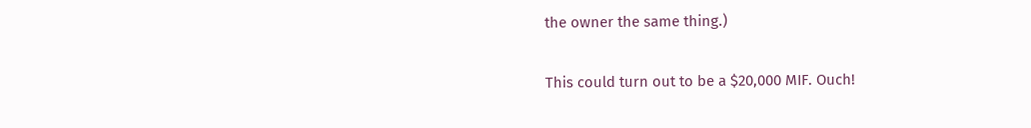the owner the same thing.)

This could turn out to be a $20,000 MIF. Ouch!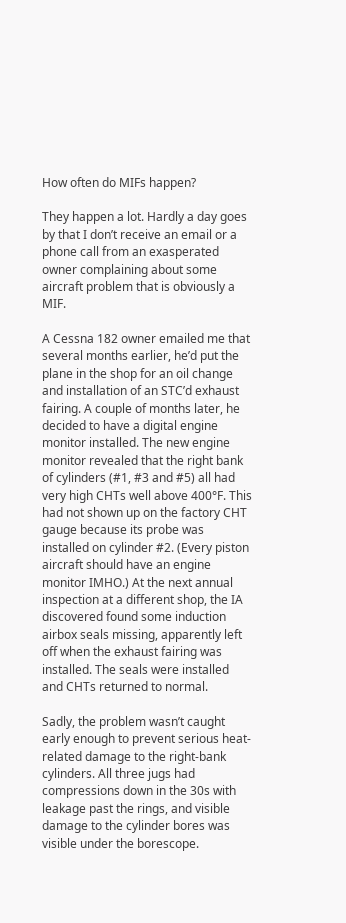How often do MIFs happen?

They happen a lot. Hardly a day goes by that I don’t receive an email or a phone call from an exasperated owner complaining about some aircraft problem that is obviously a MIF.

A Cessna 182 owner emailed me that several months earlier, he’d put the plane in the shop for an oil change and installation of an STC’d exhaust fairing. A couple of months later, he decided to have a digital engine monitor installed. The new engine monitor revealed that the right bank of cylinders (#1, #3 and #5) all had very high CHTs well above 400°F. This had not shown up on the factory CHT gauge because its probe was installed on cylinder #2. (Every piston aircraft should have an engine monitor IMHO.) At the next annual inspection at a different shop, the IA discovered found some induction airbox seals missing, apparently left off when the exhaust fairing was installed. The seals were installed and CHTs returned to normal.

Sadly, the problem wasn’t caught early enough to prevent serious heat-related damage to the right-bank cylinders. All three jugs had compressions down in the 30s with leakage past the rings, and visible damage to the cylinder bores was visible under the borescope.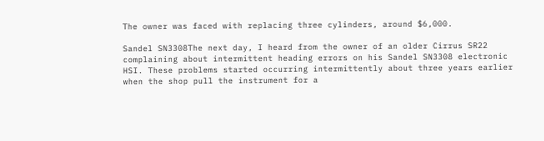The owner was faced with replacing three cylinders, around $6,000.

Sandel SN3308The next day, I heard from the owner of an older Cirrus SR22 complaining about intermittent heading errors on his Sandel SN3308 electronic HSI. These problems started occurring intermittently about three years earlier when the shop pull the instrument for a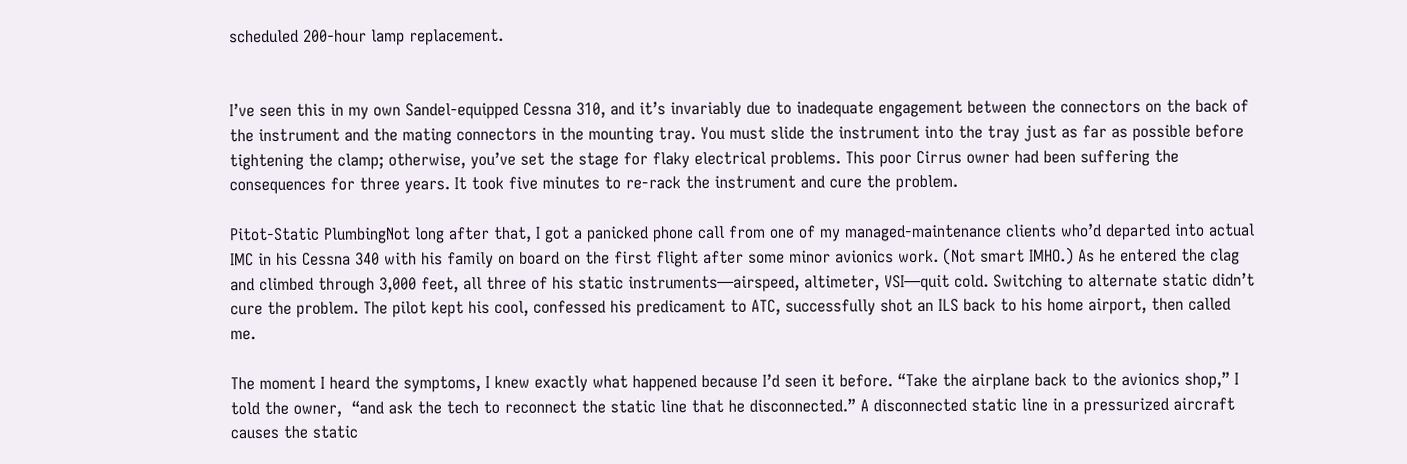scheduled 200-hour lamp replacement.


I’ve seen this in my own Sandel-equipped Cessna 310, and it’s invariably due to inadequate engagement between the connectors on the back of the instrument and the mating connectors in the mounting tray. You must slide the instrument into the tray just as far as possible before tightening the clamp; otherwise, you’ve set the stage for flaky electrical problems. This poor Cirrus owner had been suffering the consequences for three years. It took five minutes to re-rack the instrument and cure the problem.

Pitot-Static PlumbingNot long after that, I got a panicked phone call from one of my managed-maintenance clients who’d departed into actual IMC in his Cessna 340 with his family on board on the first flight after some minor avionics work. (Not smart IMHO.) As he entered the clag and climbed through 3,000 feet, all three of his static instruments—airspeed, altimeter, VSI—quit cold. Switching to alternate static didn’t cure the problem. The pilot kept his cool, confessed his predicament to ATC, successfully shot an ILS back to his home airport, then called me.

The moment I heard the symptoms, I knew exactly what happened because I’d seen it before. “Take the airplane back to the avionics shop,” I told the owner,  “and ask the tech to reconnect the static line that he disconnected.” A disconnected static line in a pressurized aircraft causes the static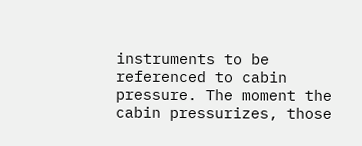instruments to be referenced to cabin pressure. The moment the cabin pressurizes, those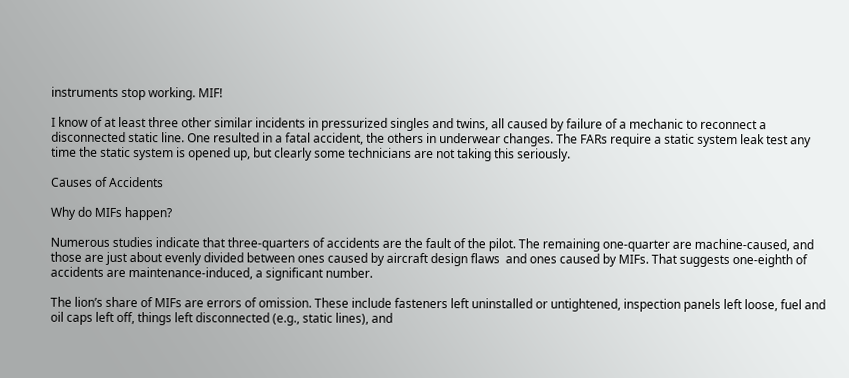instruments stop working. MIF!

I know of at least three other similar incidents in pressurized singles and twins, all caused by failure of a mechanic to reconnect a disconnected static line. One resulted in a fatal accident, the others in underwear changes. The FARs require a static system leak test any time the static system is opened up, but clearly some technicians are not taking this seriously.

Causes of Accidents

Why do MIFs happen?

Numerous studies indicate that three-quarters of accidents are the fault of the pilot. The remaining one-quarter are machine-caused, and those are just about evenly divided between ones caused by aircraft design flaws  and ones caused by MIFs. That suggests one-eighth of accidents are maintenance-induced, a significant number.

The lion’s share of MIFs are errors of omission. These include fasteners left uninstalled or untightened, inspection panels left loose, fuel and oil caps left off, things left disconnected (e.g., static lines), and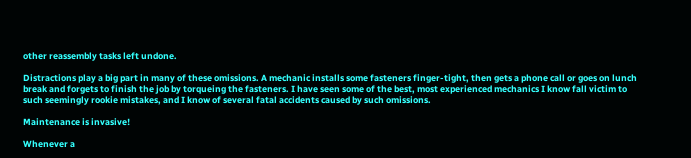other reassembly tasks left undone.

Distractions play a big part in many of these omissions. A mechanic installs some fasteners finger-tight, then gets a phone call or goes on lunch break and forgets to finish the job by torqueing the fasteners. I have seen some of the best, most experienced mechanics I know fall victim to such seemingly rookie mistakes, and I know of several fatal accidents caused by such omissions.

Maintenance is invasive!

Whenever a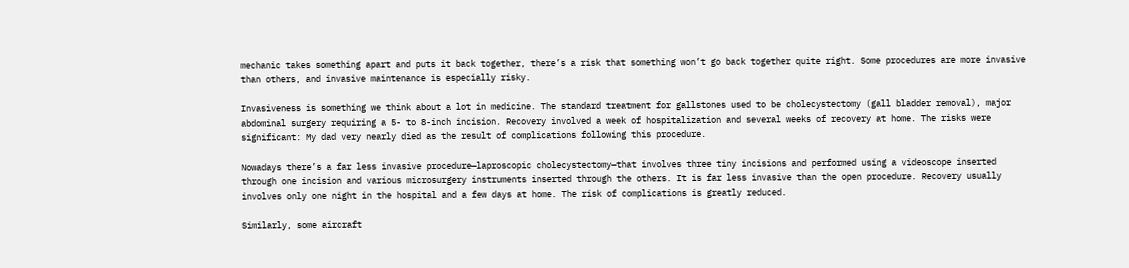mechanic takes something apart and puts it back together, there’s a risk that something won’t go back together quite right. Some procedures are more invasive than others, and invasive maintenance is especially risky.

Invasiveness is something we think about a lot in medicine. The standard treatment for gallstones used to be cholecystectomy (gall bladder removal), major abdominal surgery requiring a 5- to 8-inch incision. Recovery involved a week of hospitalization and several weeks of recovery at home. The risks were significant: My dad very nearly died as the result of complications following this procedure.

Nowadays there’s a far less invasive procedure—laproscopic cholecystectomy—that involves three tiny incisions and performed using a videoscope inserted through one incision and various microsurgery instruments inserted through the others. It is far less invasive than the open procedure. Recovery usually involves only one night in the hospital and a few days at home. The risk of complications is greatly reduced.

Similarly, some aircraft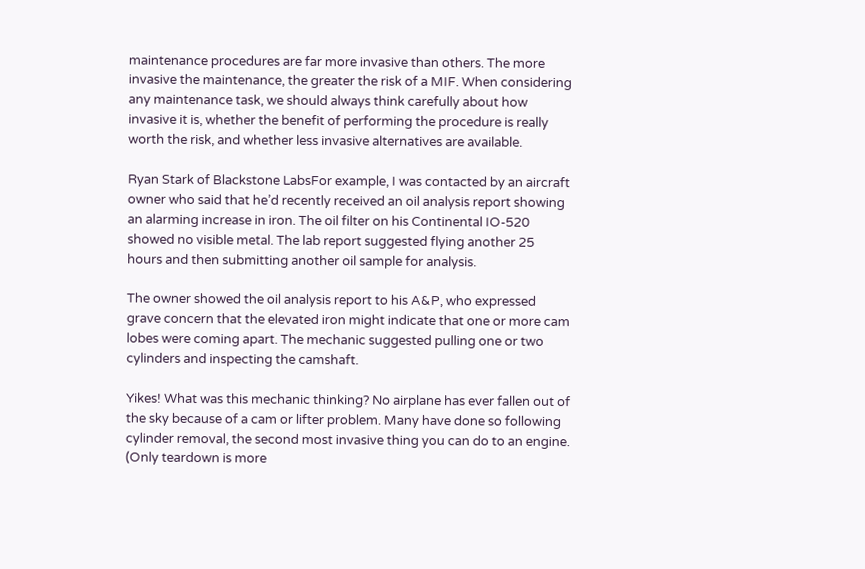maintenance procedures are far more invasive than others. The more invasive the maintenance, the greater the risk of a MIF. When considering any maintenance task, we should always think carefully about how invasive it is, whether the benefit of performing the procedure is really worth the risk, and whether less invasive alternatives are available.

Ryan Stark of Blackstone LabsFor example, I was contacted by an aircraft owner who said that he’d recently received an oil analysis report showing an alarming increase in iron. The oil filter on his Continental IO-520 showed no visible metal. The lab report suggested flying another 25 hours and then submitting another oil sample for analysis.

The owner showed the oil analysis report to his A&P, who expressed grave concern that the elevated iron might indicate that one or more cam lobes were coming apart. The mechanic suggested pulling one or two cylinders and inspecting the camshaft.

Yikes! What was this mechanic thinking? No airplane has ever fallen out of the sky because of a cam or lifter problem. Many have done so following cylinder removal, the second most invasive thing you can do to an engine. (Only teardown is more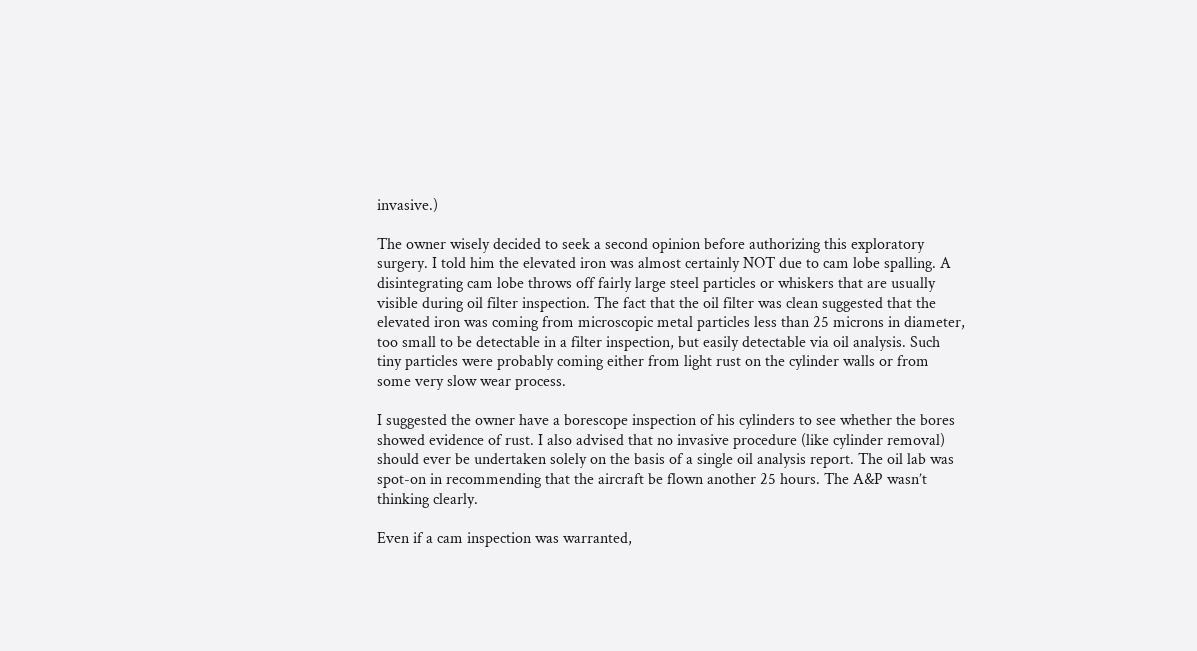invasive.)

The owner wisely decided to seek a second opinion before authorizing this exploratory surgery. I told him the elevated iron was almost certainly NOT due to cam lobe spalling. A disintegrating cam lobe throws off fairly large steel particles or whiskers that are usually visible during oil filter inspection. The fact that the oil filter was clean suggested that the elevated iron was coming from microscopic metal particles less than 25 microns in diameter, too small to be detectable in a filter inspection, but easily detectable via oil analysis. Such tiny particles were probably coming either from light rust on the cylinder walls or from some very slow wear process.

I suggested the owner have a borescope inspection of his cylinders to see whether the bores showed evidence of rust. I also advised that no invasive procedure (like cylinder removal) should ever be undertaken solely on the basis of a single oil analysis report. The oil lab was spot-on in recommending that the aircraft be flown another 25 hours. The A&P wasn’t thinking clearly.

Even if a cam inspection was warranted,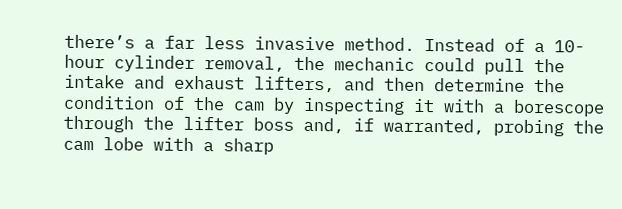there’s a far less invasive method. Instead of a 10-hour cylinder removal, the mechanic could pull the intake and exhaust lifters, and then determine the condition of the cam by inspecting it with a borescope through the lifter boss and, if warranted, probing the cam lobe with a sharp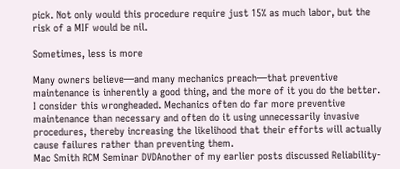pick. Not only would this procedure require just 15% as much labor, but the risk of a MIF would be nil.

Sometimes, less is more

Many owners believe—and many mechanics preach—that preventive maintenance is inherently a good thing, and the more of it you do the better. I consider this wrongheaded. Mechanics often do far more preventive maintenance than necessary and often do it using unnecessarily invasive procedures, thereby increasing the likelihood that their efforts will actually cause failures rather than preventing them.
Mac Smith RCM Seminar DVDAnother of my earlier posts discussed Reliability-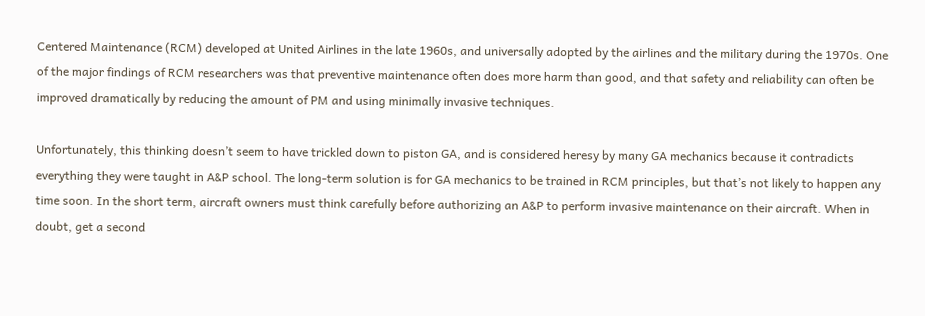Centered Maintenance (RCM) developed at United Airlines in the late 1960s, and universally adopted by the airlines and the military during the 1970s. One of the major findings of RCM researchers was that preventive maintenance often does more harm than good, and that safety and reliability can often be improved dramatically by reducing the amount of PM and using minimally invasive techniques.

Unfortunately, this thinking doesn’t seem to have trickled down to piston GA, and is considered heresy by many GA mechanics because it contradicts everything they were taught in A&P school. The long-term solution is for GA mechanics to be trained in RCM principles, but that’s not likely to happen any time soon. In the short term, aircraft owners must think carefully before authorizing an A&P to perform invasive maintenance on their aircraft. When in doubt, get a second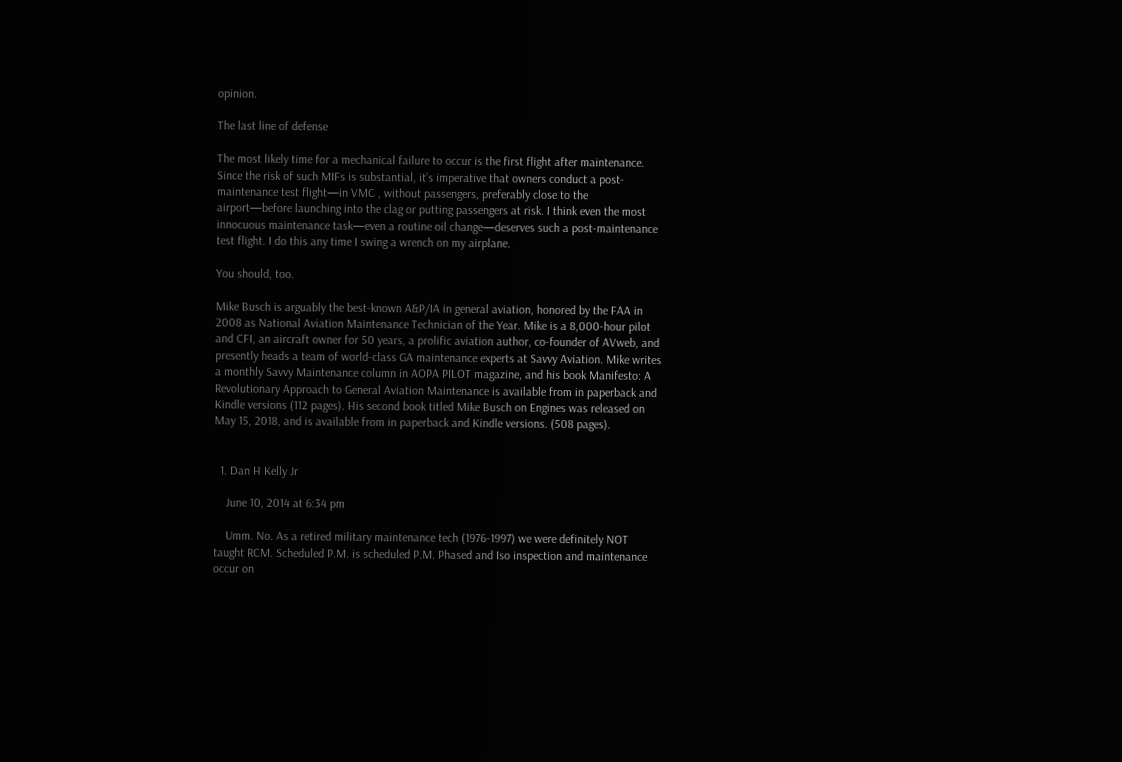opinion.

The last line of defense

The most likely time for a mechanical failure to occur is the first flight after maintenance. Since the risk of such MIFs is substantial, it’s imperative that owners conduct a post-maintenance test flight—in VMC , without passengers, preferably close to the airport—before launching into the clag or putting passengers at risk. I think even the most innocuous maintenance task—even a routine oil change—deserves such a post-maintenance test flight. I do this any time I swing a wrench on my airplane.

You should, too.

Mike Busch is arguably the best-known A&P/IA in general aviation, honored by the FAA in 2008 as National Aviation Maintenance Technician of the Year. Mike is a 8,000-hour pilot and CFI, an aircraft owner for 50 years, a prolific aviation author, co-founder of AVweb, and presently heads a team of world-class GA maintenance experts at Savvy Aviation. Mike writes a monthly Savvy Maintenance column in AOPA PILOT magazine, and his book Manifesto: A Revolutionary Approach to General Aviation Maintenance is available from in paperback and Kindle versions (112 pages). His second book titled Mike Busch on Engines was released on May 15, 2018, and is available from in paperback and Kindle versions. (508 pages).


  1. Dan H Kelly Jr

    June 10, 2014 at 6:34 pm

    Umm. No. As a retired military maintenance tech (1976-1997) we were definitely NOT taught RCM. Scheduled P.M. is scheduled P.M. Phased and Iso inspection and maintenance occur on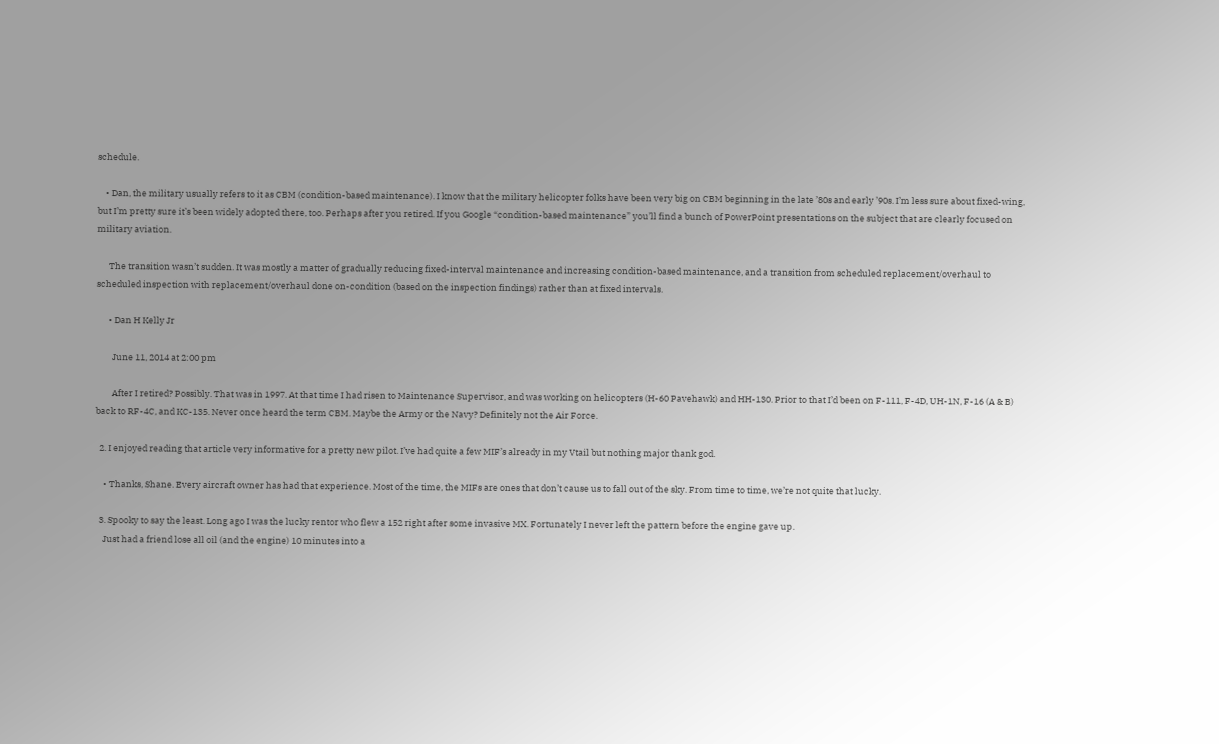schedule.

    • Dan, the military usually refers to it as CBM (condition-based maintenance). I know that the military helicopter folks have been very big on CBM beginning in the late ’80s and early ’90s. I’m less sure about fixed-wing, but I’m pretty sure it’s been widely adopted there, too. Perhaps after you retired. If you Google “condition-based maintenance” you’ll find a bunch of PowerPoint presentations on the subject that are clearly focused on military aviation.

      The transition wasn’t sudden. It was mostly a matter of gradually reducing fixed-interval maintenance and increasing condition-based maintenance, and a transition from scheduled replacement/overhaul to scheduled inspection with replacement/overhaul done on-condition (based on the inspection findings) rather than at fixed intervals.

      • Dan H Kelly Jr

        June 11, 2014 at 2:00 pm

        After I retired? Possibly. That was in 1997. At that time I had risen to Maintenance Supervisor, and was working on helicopters (H-60 Pavehawk) and HH-130. Prior to that I’d been on F-111, F-4D, UH-1N, F-16 (A & B) back to RF-4C, and KC-135. Never once heard the term CBM. Maybe the Army or the Navy? Definitely not the Air Force.

  2. I enjoyed reading that article very informative for a pretty new pilot. I’ve had quite a few MIF’s already in my Vtail but nothing major thank god.

    • Thanks, Shane. Every aircraft owner has had that experience. Most of the time, the MIFs are ones that don’t cause us to fall out of the sky. From time to time, we’re not quite that lucky.

  3. Spooky to say the least. Long ago I was the lucky rentor who flew a 152 right after some invasive MX. Fortunately I never left the pattern before the engine gave up.
    Just had a friend lose all oil (and the engine) 10 minutes into a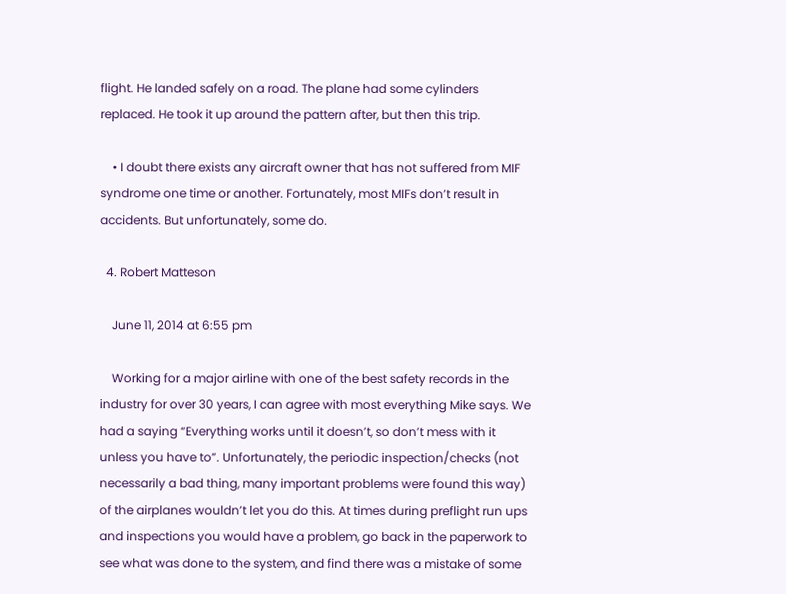flight. He landed safely on a road. The plane had some cylinders replaced. He took it up around the pattern after, but then this trip.

    • I doubt there exists any aircraft owner that has not suffered from MIF syndrome one time or another. Fortunately, most MIFs don’t result in accidents. But unfortunately, some do.

  4. Robert Matteson

    June 11, 2014 at 6:55 pm

    Working for a major airline with one of the best safety records in the industry for over 30 years, I can agree with most everything Mike says. We had a saying “Everything works until it doesn’t, so don’t mess with it unless you have to”. Unfortunately, the periodic inspection/checks (not necessarily a bad thing, many important problems were found this way) of the airplanes wouldn’t let you do this. At times during preflight run ups and inspections you would have a problem, go back in the paperwork to see what was done to the system, and find there was a mistake of some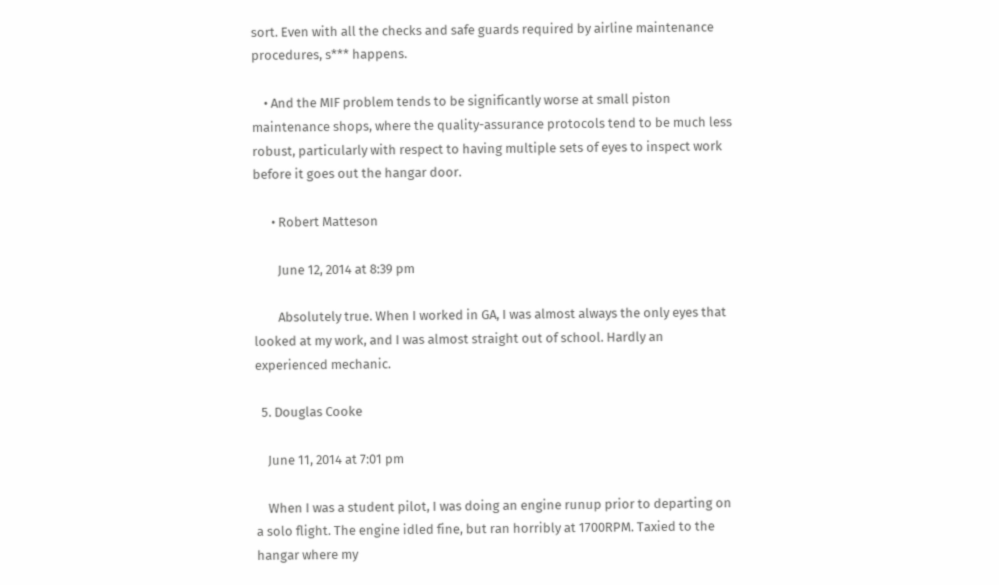sort. Even with all the checks and safe guards required by airline maintenance procedures, s*** happens.

    • And the MIF problem tends to be significantly worse at small piston maintenance shops, where the quality-assurance protocols tend to be much less robust, particularly with respect to having multiple sets of eyes to inspect work before it goes out the hangar door.

      • Robert Matteson

        June 12, 2014 at 8:39 pm

        Absolutely true. When I worked in GA, I was almost always the only eyes that looked at my work, and I was almost straight out of school. Hardly an experienced mechanic.

  5. Douglas Cooke

    June 11, 2014 at 7:01 pm

    When I was a student pilot, I was doing an engine runup prior to departing on a solo flight. The engine idled fine, but ran horribly at 1700RPM. Taxied to the hangar where my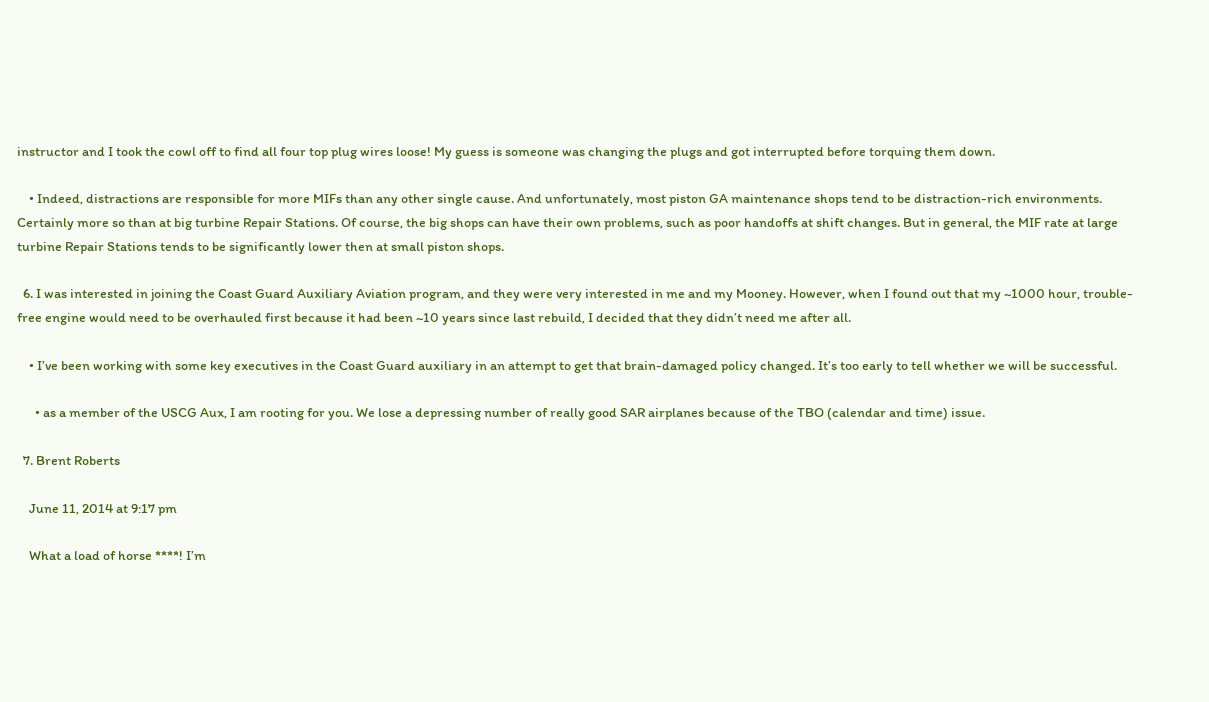instructor and I took the cowl off to find all four top plug wires loose! My guess is someone was changing the plugs and got interrupted before torquing them down.

    • Indeed, distractions are responsible for more MIFs than any other single cause. And unfortunately, most piston GA maintenance shops tend to be distraction-rich environments. Certainly more so than at big turbine Repair Stations. Of course, the big shops can have their own problems, such as poor handoffs at shift changes. But in general, the MIF rate at large turbine Repair Stations tends to be significantly lower then at small piston shops.

  6. I was interested in joining the Coast Guard Auxiliary Aviation program, and they were very interested in me and my Mooney. However, when I found out that my ~1000 hour, trouble-free engine would need to be overhauled first because it had been ~10 years since last rebuild, I decided that they didn’t need me after all.

    • I’ve been working with some key executives in the Coast Guard auxiliary in an attempt to get that brain-damaged policy changed. It’s too early to tell whether we will be successful.

      • as a member of the USCG Aux, I am rooting for you. We lose a depressing number of really good SAR airplanes because of the TBO (calendar and time) issue.

  7. Brent Roberts

    June 11, 2014 at 9:17 pm

    What a load of horse ****! I’m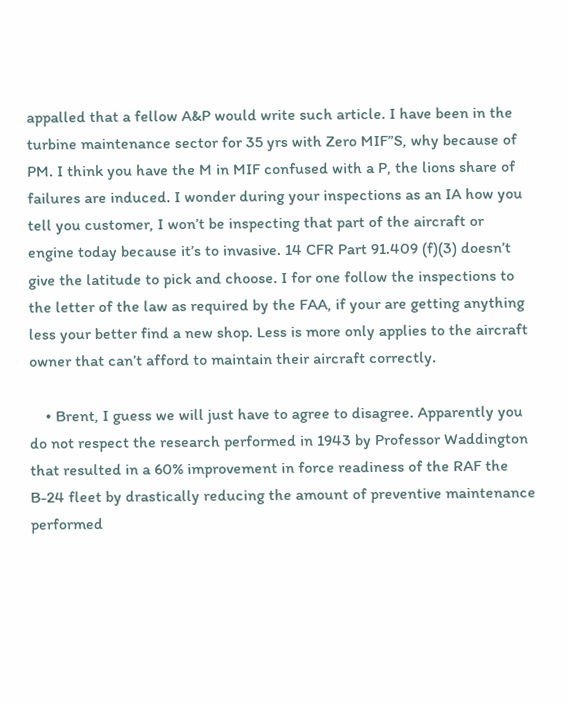appalled that a fellow A&P would write such article. I have been in the turbine maintenance sector for 35 yrs with Zero MIF”S, why because of PM. I think you have the M in MIF confused with a P, the lions share of failures are induced. I wonder during your inspections as an IA how you tell you customer, I won’t be inspecting that part of the aircraft or engine today because it’s to invasive. 14 CFR Part 91.409 (f)(3) doesn’t give the latitude to pick and choose. I for one follow the inspections to the letter of the law as required by the FAA, if your are getting anything less your better find a new shop. Less is more only applies to the aircraft owner that can’t afford to maintain their aircraft correctly.

    • Brent, I guess we will just have to agree to disagree. Apparently you do not respect the research performed in 1943 by Professor Waddington that resulted in a 60% improvement in force readiness of the RAF the B-24 fleet by drastically reducing the amount of preventive maintenance performed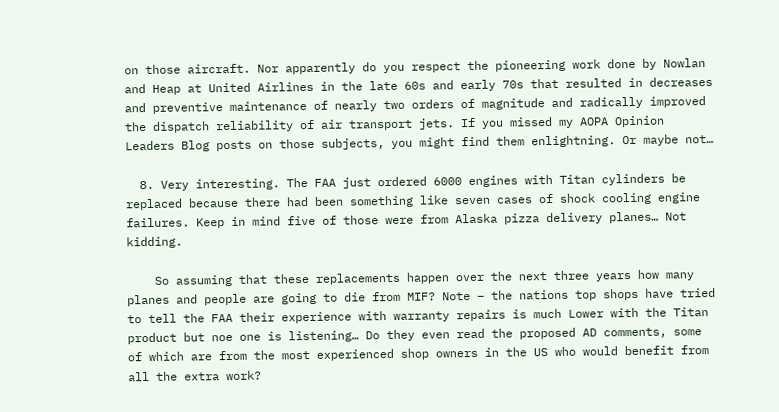on those aircraft. Nor apparently do you respect the pioneering work done by Nowlan and Heap at United Airlines in the late 60s and early 70s that resulted in decreases and preventive maintenance of nearly two orders of magnitude and radically improved the dispatch reliability of air transport jets. If you missed my AOPA Opinion Leaders Blog posts on those subjects, you might find them enlightning. Or maybe not…

  8. Very interesting. The FAA just ordered 6000 engines with Titan cylinders be replaced because there had been something like seven cases of shock cooling engine failures. Keep in mind five of those were from Alaska pizza delivery planes… Not kidding.

    So assuming that these replacements happen over the next three years how many planes and people are going to die from MIF? Note – the nations top shops have tried to tell the FAA their experience with warranty repairs is much Lower with the Titan product but noe one is listening… Do they even read the proposed AD comments, some of which are from the most experienced shop owners in the US who would benefit from all the extra work?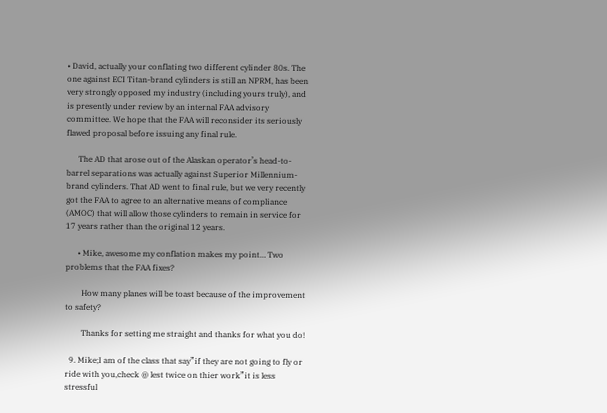• David, actually your conflating two different cylinder 80s. The one against ECI Titan-brand cylinders is still an NPRM, has been very strongly opposed my industry (including yours truly), and is presently under review by an internal FAA advisory committee. We hope that the FAA will reconsider its seriously flawed proposal before issuing any final rule.

      The AD that arose out of the Alaskan operator’s head-to-barrel separations was actually against Superior Millennium-brand cylinders. That AD went to final rule, but we very recently got the FAA to agree to an alternative means of compliance (AMOC) that will allow those cylinders to remain in service for 17 years rather than the original 12 years.

      • Mike, awesome my conflation makes my point… Two problems that the FAA fixes?

        How many planes will be toast because of the improvement to safety?

        Thanks for setting me straight and thanks for what you do!

  9. Mike;I am of the class that say”if they are not going to fly or ride with you,check @ lest twice on thier work”it is less stressful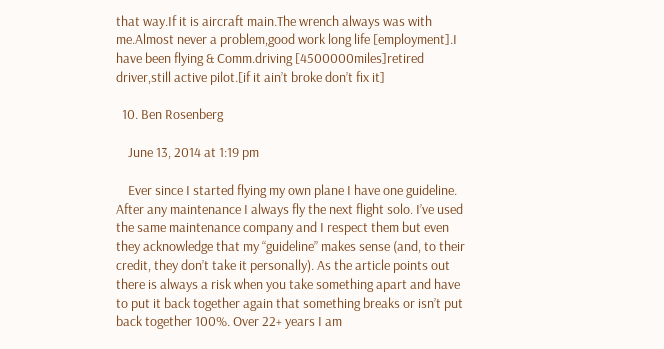that way.If it is aircraft main.The wrench always was with me.Almost never a problem,good work long life [employment].I have been flying & Comm.driving [4500000miles]retired driver,still active pilot.[if it ain’t broke don’t fix it]

  10. Ben Rosenberg

    June 13, 2014 at 1:19 pm

    Ever since I started flying my own plane I have one guideline. After any maintenance I always fly the next flight solo. I’ve used the same maintenance company and I respect them but even they acknowledge that my “guideline” makes sense (and, to their credit, they don’t take it personally). As the article points out there is always a risk when you take something apart and have to put it back together again that something breaks or isn’t put back together 100%. Over 22+ years I am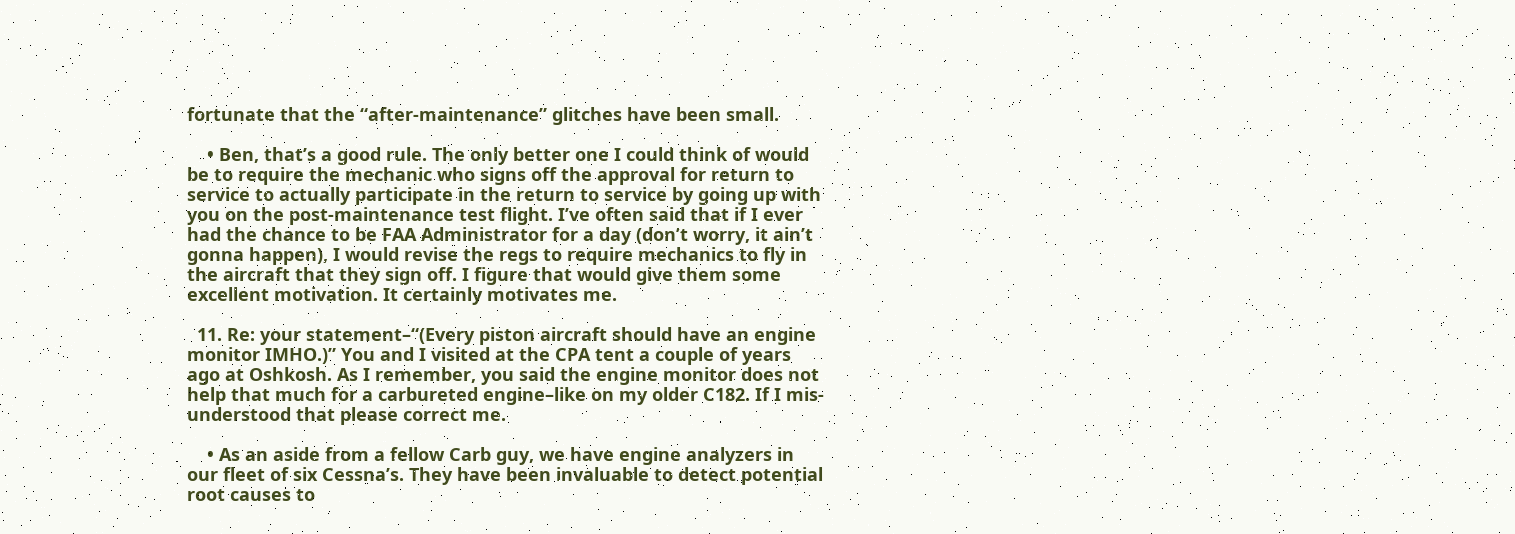fortunate that the “after-maintenance” glitches have been small.

    • Ben, that’s a good rule. The only better one I could think of would be to require the mechanic who signs off the approval for return to service to actually participate in the return to service by going up with you on the post-maintenance test flight. I’ve often said that if I ever had the chance to be FAA Administrator for a day (don’t worry, it ain’t gonna happen), I would revise the regs to require mechanics to fly in the aircraft that they sign off. I figure that would give them some excellent motivation. It certainly motivates me.

  11. Re: your statement–“(Every piston aircraft should have an engine monitor IMHO.)” You and I visited at the CPA tent a couple of years ago at Oshkosh. As I remember, you said the engine monitor does not help that much for a carbureted engine–like on my older C182. If I mis-understood that please correct me.

    • As an aside from a fellow Carb guy, we have engine analyzers in our fleet of six Cessna’s. They have been invaluable to detect potential root causes to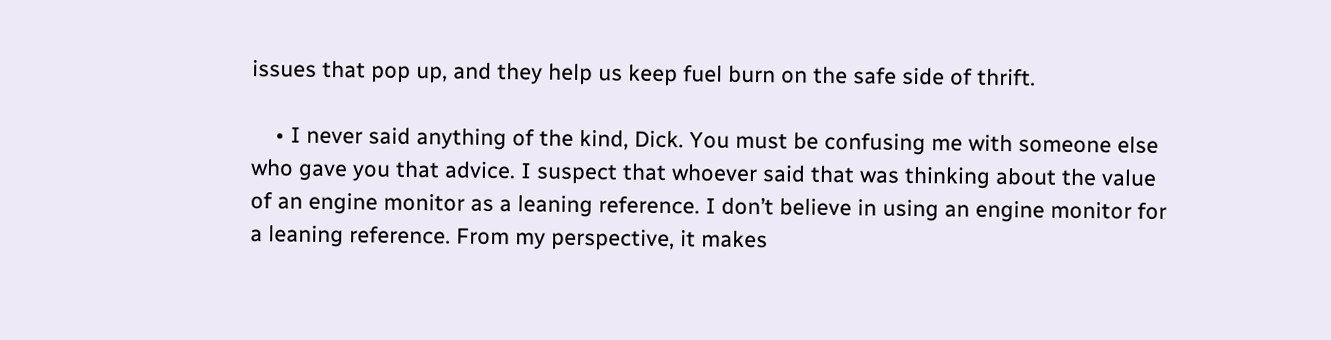issues that pop up, and they help us keep fuel burn on the safe side of thrift.

    • I never said anything of the kind, Dick. You must be confusing me with someone else who gave you that advice. I suspect that whoever said that was thinking about the value of an engine monitor as a leaning reference. I don’t believe in using an engine monitor for a leaning reference. From my perspective, it makes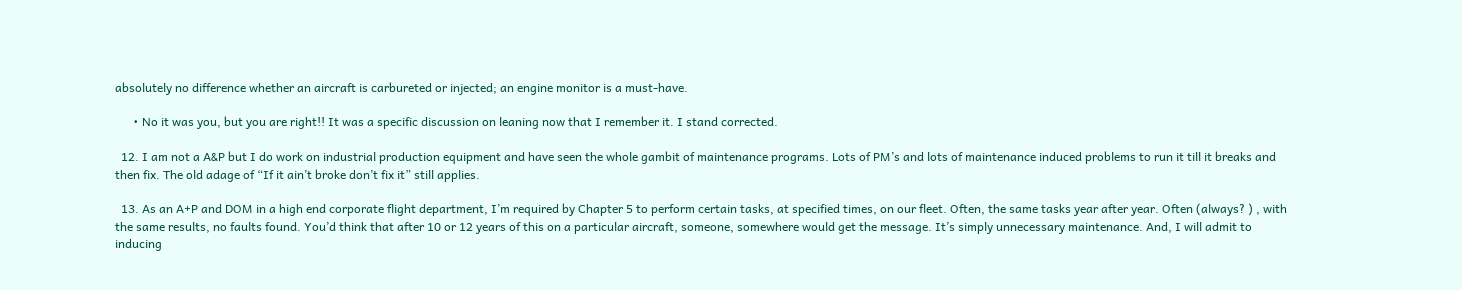absolutely no difference whether an aircraft is carbureted or injected; an engine monitor is a must-have.

      • No it was you, but you are right!! It was a specific discussion on leaning now that I remember it. I stand corrected.

  12. I am not a A&P but I do work on industrial production equipment and have seen the whole gambit of maintenance programs. Lots of PM’s and lots of maintenance induced problems to run it till it breaks and then fix. The old adage of “If it ain’t broke don’t fix it” still applies.

  13. As an A+P and DOM in a high end corporate flight department, I’m required by Chapter 5 to perform certain tasks, at specified times, on our fleet. Often, the same tasks year after year. Often (always? ) , with the same results, no faults found. You’d think that after 10 or 12 years of this on a particular aircraft, someone, somewhere would get the message. It’s simply unnecessary maintenance. And, I will admit to inducing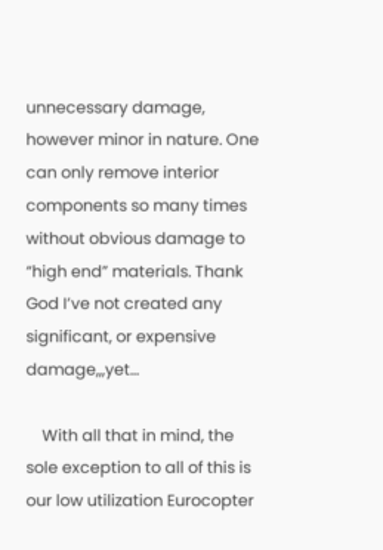unnecessary damage, however minor in nature. One can only remove interior components so many times without obvious damage to “high end” materials. Thank God I’ve not created any significant, or expensive damage,,,yet…

    With all that in mind, the sole exception to all of this is our low utilization Eurocopter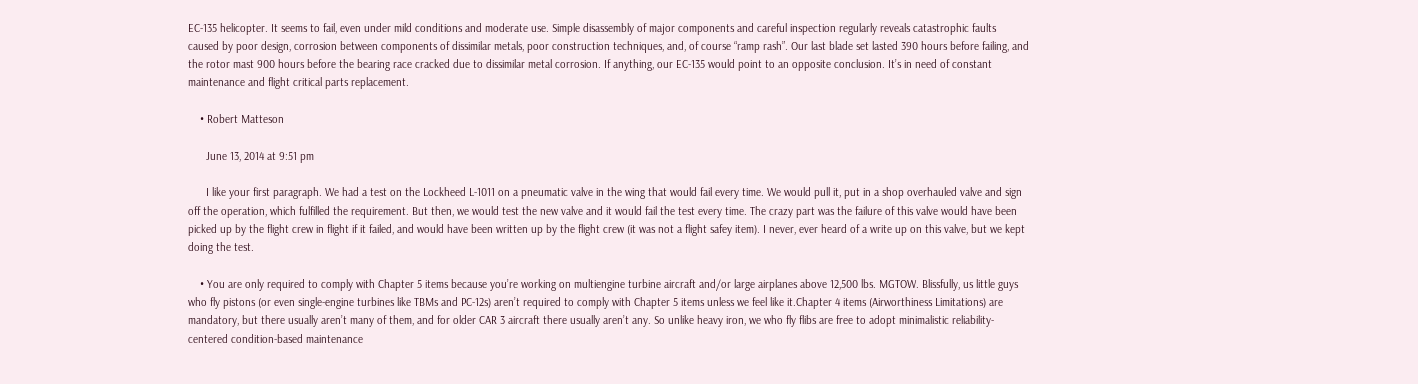EC-135 helicopter. It seems to fail, even under mild conditions and moderate use. Simple disassembly of major components and careful inspection regularly reveals catastrophic faults caused by poor design, corrosion between components of dissimilar metals, poor construction techniques, and, of course “ramp rash”. Our last blade set lasted 390 hours before failing, and the rotor mast 900 hours before the bearing race cracked due to dissimilar metal corrosion. If anything, our EC-135 would point to an opposite conclusion. It’s in need of constant maintenance and flight critical parts replacement.

    • Robert Matteson

      June 13, 2014 at 9:51 pm

      I like your first paragraph. We had a test on the Lockheed L-1011 on a pneumatic valve in the wing that would fail every time. We would pull it, put in a shop overhauled valve and sign off the operation, which fulfilled the requirement. But then, we would test the new valve and it would fail the test every time. The crazy part was the failure of this valve would have been picked up by the flight crew in flight if it failed, and would have been written up by the flight crew (it was not a flight safey item). I never, ever heard of a write up on this valve, but we kept doing the test.

    • You are only required to comply with Chapter 5 items because you’re working on multiengine turbine aircraft and/or large airplanes above 12,500 lbs. MGTOW. Blissfully, us little guys who fly pistons (or even single-engine turbines like TBMs and PC-12s) aren’t required to comply with Chapter 5 items unless we feel like it.Chapter 4 items (Airworthiness Limitations) are mandatory, but there usually aren’t many of them, and for older CAR 3 aircraft there usually aren’t any. So unlike heavy iron, we who fly flibs are free to adopt minimalistic reliability-centered condition-based maintenance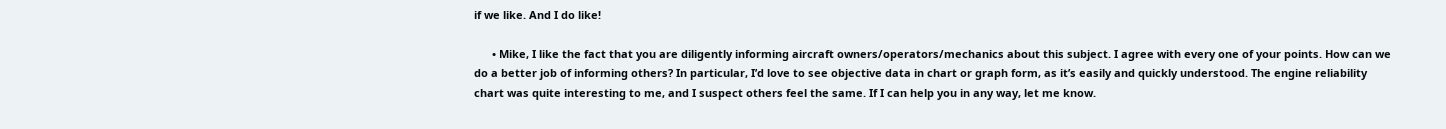if we like. And I do like!

      • Mike, I like the fact that you are diligently informing aircraft owners/operators/mechanics about this subject. I agree with every one of your points. How can we do a better job of informing others? In particular, I’d love to see objective data in chart or graph form, as it’s easily and quickly understood. The engine reliability chart was quite interesting to me, and I suspect others feel the same. If I can help you in any way, let me know.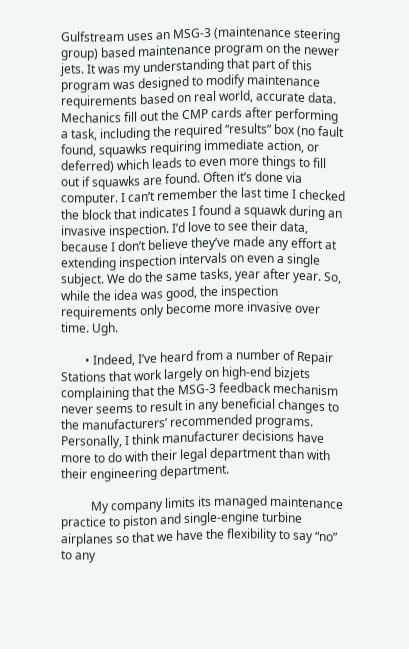Gulfstream uses an MSG-3 (maintenance steering group) based maintenance program on the newer jets. It was my understanding that part of this program was designed to modify maintenance requirements based on real world, accurate data. Mechanics fill out the CMP cards after performing a task, including the required “results” box (no fault found, squawks requiring immediate action, or deferred) which leads to even more things to fill out if squawks are found. Often it’s done via computer. I can’t remember the last time I checked the block that indicates I found a squawk during an invasive inspection. I’d love to see their data, because I don’t believe they’ve made any effort at extending inspection intervals on even a single subject. We do the same tasks, year after year. So, while the idea was good, the inspection requirements only become more invasive over time. Ugh.

        • Indeed, I’ve heard from a number of Repair Stations that work largely on high-end bizjets complaining that the MSG-3 feedback mechanism never seems to result in any beneficial changes to the manufacturers’ recommended programs. Personally, I think manufacturer decisions have more to do with their legal department than with their engineering department.

          My company limits its managed maintenance practice to piston and single-engine turbine airplanes so that we have the flexibility to say “no” to any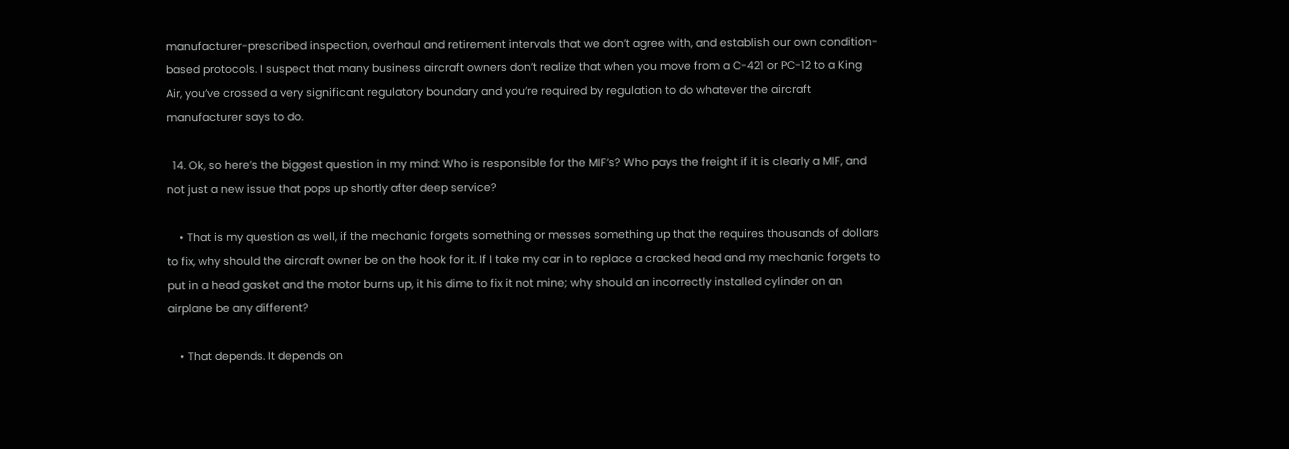manufacturer-prescribed inspection, overhaul and retirement intervals that we don’t agree with, and establish our own condition-based protocols. I suspect that many business aircraft owners don’t realize that when you move from a C-421 or PC-12 to a King Air, you’ve crossed a very significant regulatory boundary and you’re required by regulation to do whatever the aircraft manufacturer says to do.

  14. Ok, so here’s the biggest question in my mind: Who is responsible for the MIF’s? Who pays the freight if it is clearly a MIF, and not just a new issue that pops up shortly after deep service?

    • That is my question as well, if the mechanic forgets something or messes something up that the requires thousands of dollars to fix, why should the aircraft owner be on the hook for it. If I take my car in to replace a cracked head and my mechanic forgets to put in a head gasket and the motor burns up, it his dime to fix it not mine; why should an incorrectly installed cylinder on an airplane be any different?

    • That depends. It depends on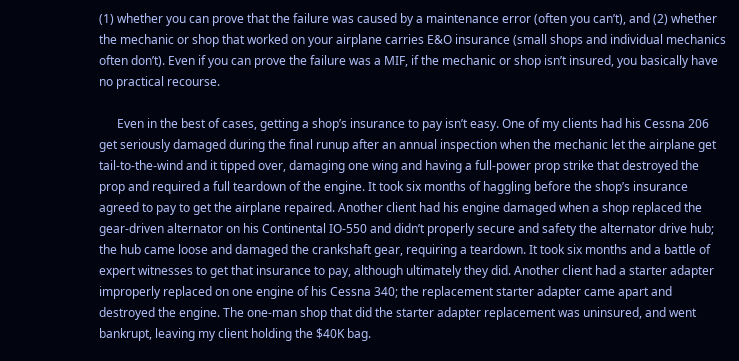(1) whether you can prove that the failure was caused by a maintenance error (often you can’t), and (2) whether the mechanic or shop that worked on your airplane carries E&O insurance (small shops and individual mechanics often don’t). Even if you can prove the failure was a MIF, if the mechanic or shop isn’t insured, you basically have no practical recourse.

      Even in the best of cases, getting a shop’s insurance to pay isn’t easy. One of my clients had his Cessna 206 get seriously damaged during the final runup after an annual inspection when the mechanic let the airplane get tail-to-the-wind and it tipped over, damaging one wing and having a full-power prop strike that destroyed the prop and required a full teardown of the engine. It took six months of haggling before the shop’s insurance agreed to pay to get the airplane repaired. Another client had his engine damaged when a shop replaced the gear-driven alternator on his Continental IO-550 and didn’t properly secure and safety the alternator drive hub; the hub came loose and damaged the crankshaft gear, requiring a teardown. It took six months and a battle of expert witnesses to get that insurance to pay, although ultimately they did. Another client had a starter adapter improperly replaced on one engine of his Cessna 340; the replacement starter adapter came apart and destroyed the engine. The one-man shop that did the starter adapter replacement was uninsured, and went bankrupt, leaving my client holding the $40K bag.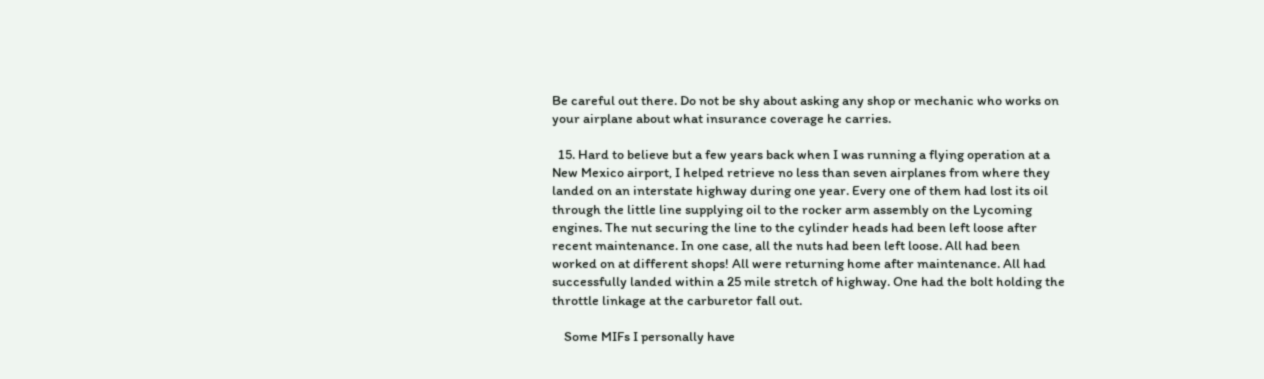Be careful out there. Do not be shy about asking any shop or mechanic who works on your airplane about what insurance coverage he carries.

  15. Hard to believe but a few years back when I was running a flying operation at a New Mexico airport, I helped retrieve no less than seven airplanes from where they landed on an interstate highway during one year. Every one of them had lost its oil through the little line supplying oil to the rocker arm assembly on the Lycoming engines. The nut securing the line to the cylinder heads had been left loose after recent maintenance. In one case, all the nuts had been left loose. All had been worked on at different shops! All were returning home after maintenance. All had successfully landed within a 25 mile stretch of highway. One had the bolt holding the throttle linkage at the carburetor fall out.

    Some MIFs I personally have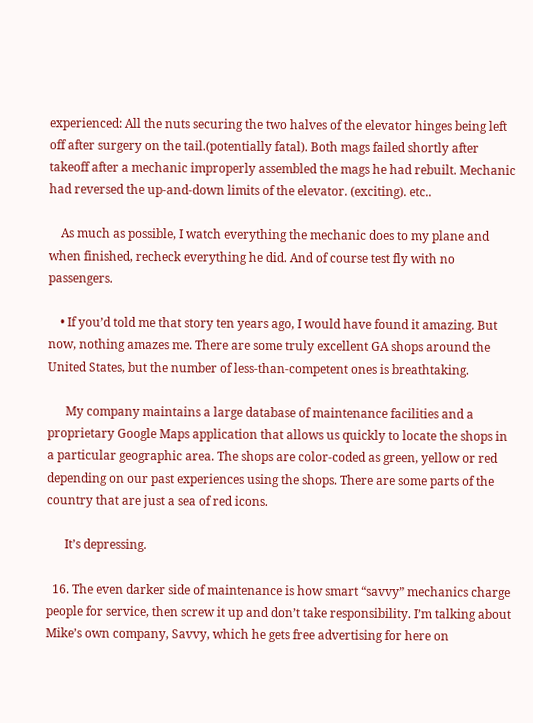experienced: All the nuts securing the two halves of the elevator hinges being left off after surgery on the tail.(potentially fatal). Both mags failed shortly after takeoff after a mechanic improperly assembled the mags he had rebuilt. Mechanic had reversed the up-and-down limits of the elevator. (exciting). etc..

    As much as possible, I watch everything the mechanic does to my plane and when finished, recheck everything he did. And of course test fly with no passengers.

    • If you’d told me that story ten years ago, I would have found it amazing. But now, nothing amazes me. There are some truly excellent GA shops around the United States, but the number of less-than-competent ones is breathtaking.

      My company maintains a large database of maintenance facilities and a proprietary Google Maps application that allows us quickly to locate the shops in a particular geographic area. The shops are color-coded as green, yellow or red depending on our past experiences using the shops. There are some parts of the country that are just a sea of red icons.

      It’s depressing.

  16. The even darker side of maintenance is how smart “savvy” mechanics charge people for service, then screw it up and don’t take responsibility. I’m talking about Mike’s own company, Savvy, which he gets free advertising for here on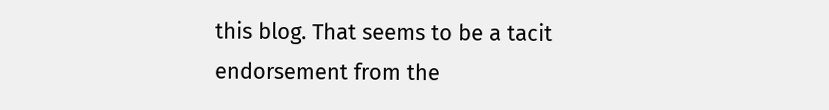this blog. That seems to be a tacit endorsement from the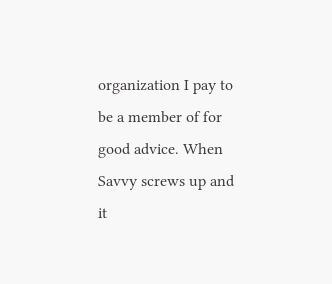organization I pay to be a member of for good advice. When Savvy screws up and it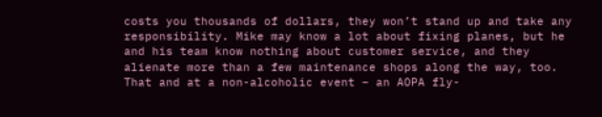costs you thousands of dollars, they won’t stand up and take any responsibility. Mike may know a lot about fixing planes, but he and his team know nothing about customer service, and they alienate more than a few maintenance shops along the way, too. That and at a non-alcoholic event – an AOPA fly-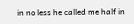in no less he called me half in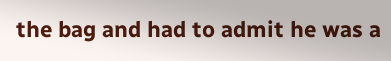the bag and had to admit he was a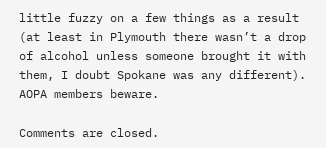little fuzzy on a few things as a result (at least in Plymouth there wasn’t a drop of alcohol unless someone brought it with them, I doubt Spokane was any different). AOPA members beware.

Comments are closed.